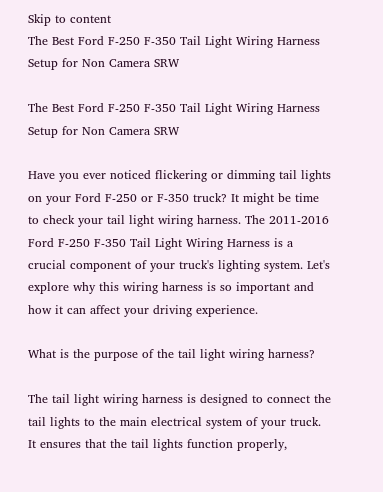Skip to content
The Best Ford F-250 F-350 Tail Light Wiring Harness Setup for Non Camera SRW

The Best Ford F-250 F-350 Tail Light Wiring Harness Setup for Non Camera SRW

Have you ever noticed flickering or dimming tail lights on your Ford F-250 or F-350 truck? It might be time to check your tail light wiring harness. The 2011-2016 Ford F-250 F-350 Tail Light Wiring Harness is a crucial component of your truck's lighting system. Let's explore why this wiring harness is so important and how it can affect your driving experience.

What is the purpose of the tail light wiring harness?

The tail light wiring harness is designed to connect the tail lights to the main electrical system of your truck. It ensures that the tail lights function properly,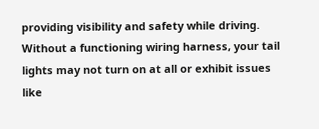providing visibility and safety while driving. Without a functioning wiring harness, your tail lights may not turn on at all or exhibit issues like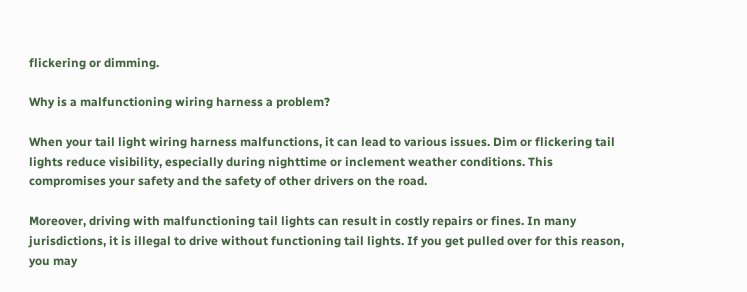flickering or dimming.

Why is a malfunctioning wiring harness a problem?

When your tail light wiring harness malfunctions, it can lead to various issues. Dim or flickering tail lights reduce visibility, especially during nighttime or inclement weather conditions. This compromises your safety and the safety of other drivers on the road.

Moreover, driving with malfunctioning tail lights can result in costly repairs or fines. In many jurisdictions, it is illegal to drive without functioning tail lights. If you get pulled over for this reason, you may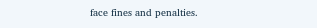face fines and penalties.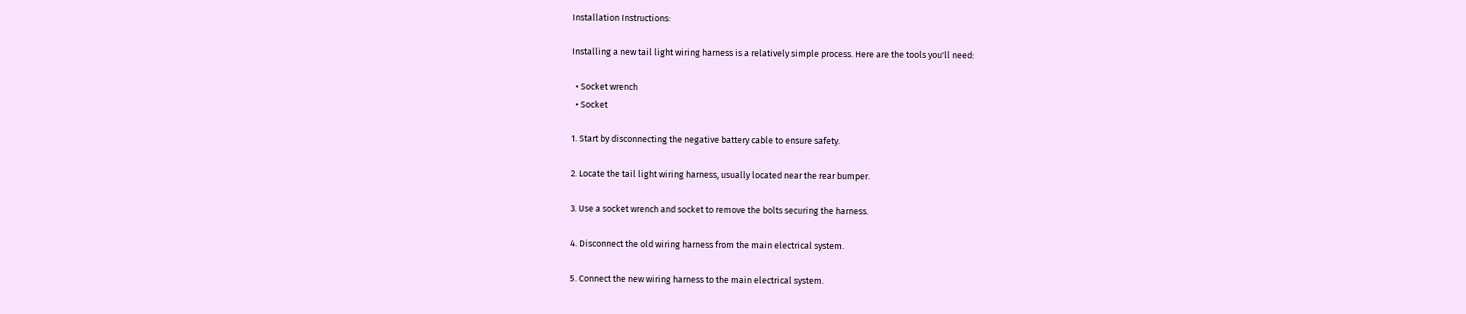Installation Instructions:

Installing a new tail light wiring harness is a relatively simple process. Here are the tools you'll need:

  • Socket wrench
  • Socket

1. Start by disconnecting the negative battery cable to ensure safety.

2. Locate the tail light wiring harness, usually located near the rear bumper.

3. Use a socket wrench and socket to remove the bolts securing the harness.

4. Disconnect the old wiring harness from the main electrical system.

5. Connect the new wiring harness to the main electrical system.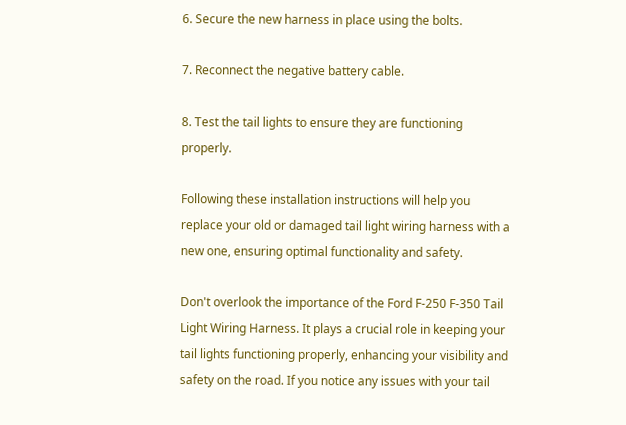6. Secure the new harness in place using the bolts.

7. Reconnect the negative battery cable.

8. Test the tail lights to ensure they are functioning properly.

Following these installation instructions will help you replace your old or damaged tail light wiring harness with a new one, ensuring optimal functionality and safety.

Don't overlook the importance of the Ford F-250 F-350 Tail Light Wiring Harness. It plays a crucial role in keeping your tail lights functioning properly, enhancing your visibility and safety on the road. If you notice any issues with your tail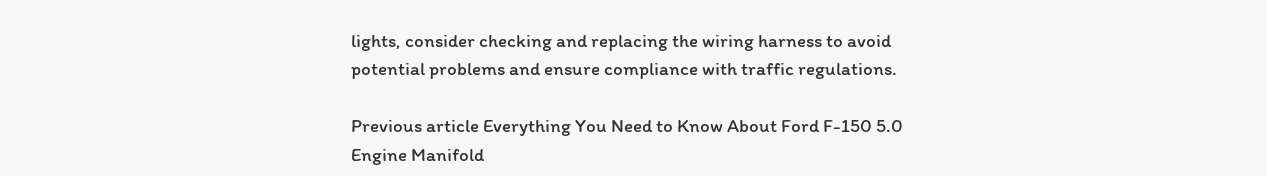lights, consider checking and replacing the wiring harness to avoid potential problems and ensure compliance with traffic regulations.

Previous article Everything You Need to Know About Ford F-150 5.0 Engine Manifold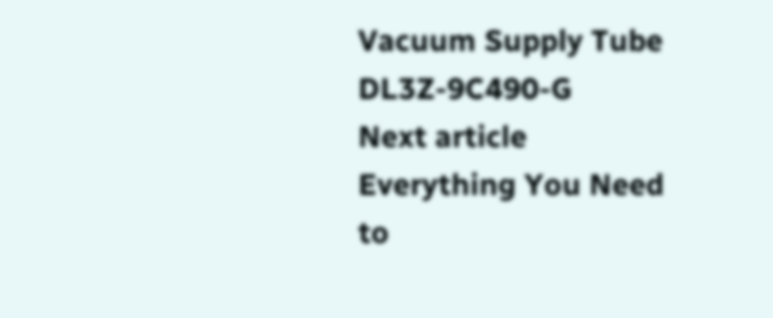Vacuum Supply Tube DL3Z-9C490-G
Next article Everything You Need to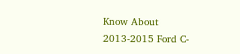Know About 2013-2015 Ford C-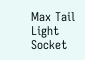Max Tail Light Socket